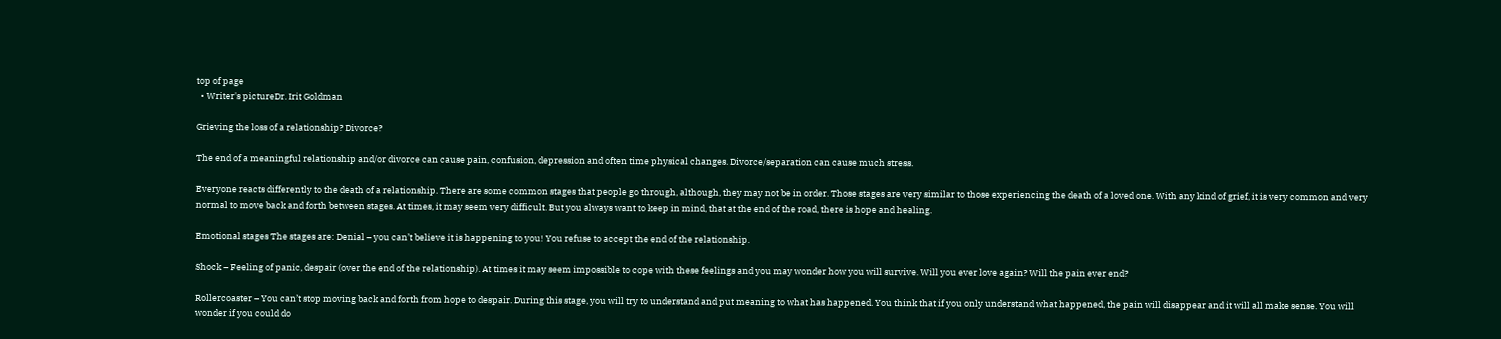top of page
  • Writer's pictureDr. Irit Goldman

Grieving the loss of a relationship? Divorce?

The end of a meaningful relationship and/or divorce can cause pain, confusion, depression and often time physical changes. Divorce/separation can cause much stress.

Everyone reacts differently to the death of a relationship. There are some common stages that people go through, although, they may not be in order. Those stages are very similar to those experiencing the death of a loved one. With any kind of grief, it is very common and very normal to move back and forth between stages. At times, it may seem very difficult. But you always want to keep in mind, that at the end of the road, there is hope and healing.

Emotional stages The stages are: Denial – you can’t believe it is happening to you! You refuse to accept the end of the relationship.

Shock – Feeling of panic, despair (over the end of the relationship). At times it may seem impossible to cope with these feelings and you may wonder how you will survive. Will you ever love again? Will the pain ever end?

Rollercoaster – You can’t stop moving back and forth from hope to despair. During this stage, you will try to understand and put meaning to what has happened. You think that if you only understand what happened, the pain will disappear and it will all make sense. You will wonder if you could do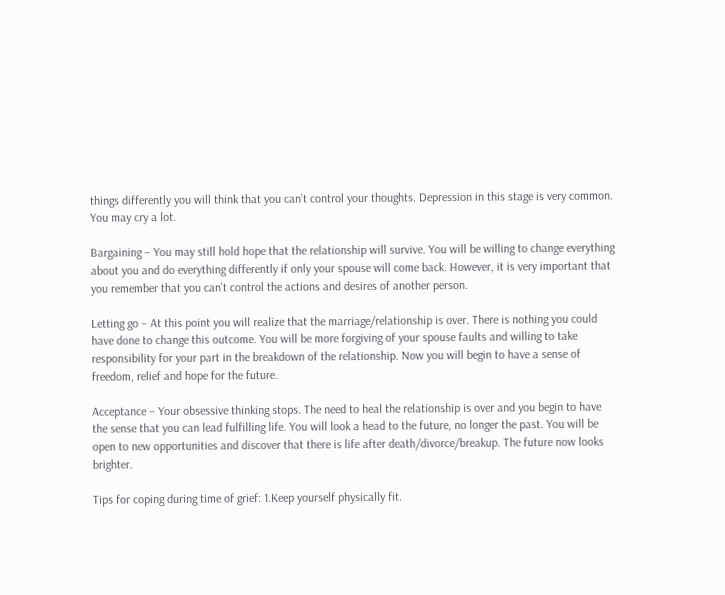things differently you will think that you can’t control your thoughts. Depression in this stage is very common. You may cry a lot.

Bargaining – You may still hold hope that the relationship will survive. You will be willing to change everything about you and do everything differently if only your spouse will come back. However, it is very important that you remember that you can’t control the actions and desires of another person.

Letting go – At this point you will realize that the marriage/relationship is over. There is nothing you could have done to change this outcome. You will be more forgiving of your spouse faults and willing to take responsibility for your part in the breakdown of the relationship. Now you will begin to have a sense of freedom, relief and hope for the future.

Acceptance – Your obsessive thinking stops. The need to heal the relationship is over and you begin to have the sense that you can lead fulfilling life. You will look a head to the future, no longer the past. You will be open to new opportunities and discover that there is life after death/divorce/breakup. The future now looks brighter.

Tips for coping during time of grief: 1.Keep yourself physically fit.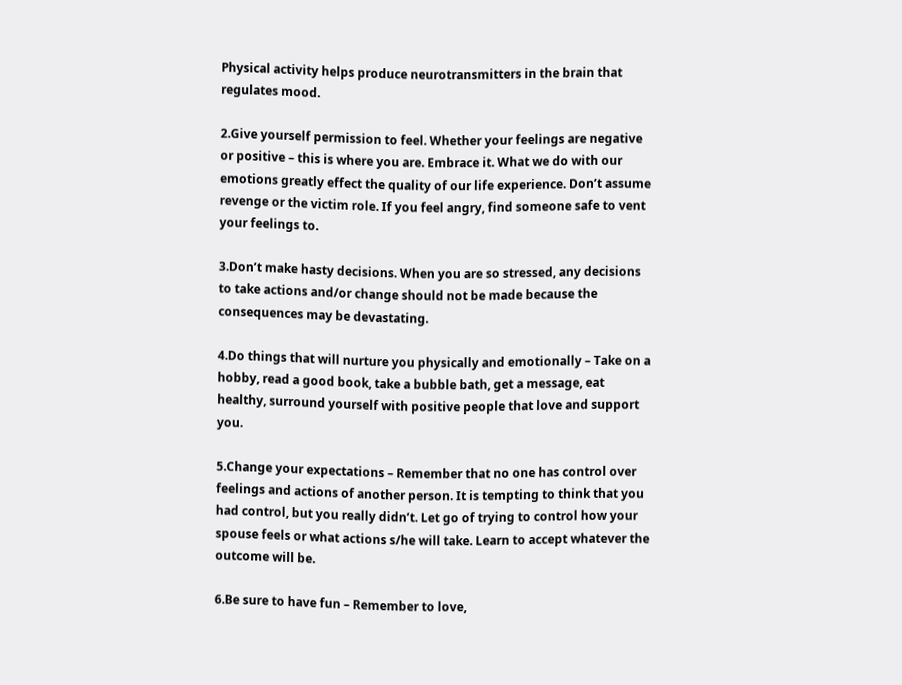Physical activity helps produce neurotransmitters in the brain that regulates mood.

2.Give yourself permission to feel. Whether your feelings are negative or positive – this is where you are. Embrace it. What we do with our emotions greatly effect the quality of our life experience. Don’t assume revenge or the victim role. If you feel angry, find someone safe to vent your feelings to.

3.Don’t make hasty decisions. When you are so stressed, any decisions to take actions and/or change should not be made because the consequences may be devastating.

4.Do things that will nurture you physically and emotionally – Take on a hobby, read a good book, take a bubble bath, get a message, eat healthy, surround yourself with positive people that love and support you.

5.Change your expectations – Remember that no one has control over feelings and actions of another person. It is tempting to think that you had control, but you really didn’t. Let go of trying to control how your spouse feels or what actions s/he will take. Learn to accept whatever the outcome will be.

6.Be sure to have fun – Remember to love,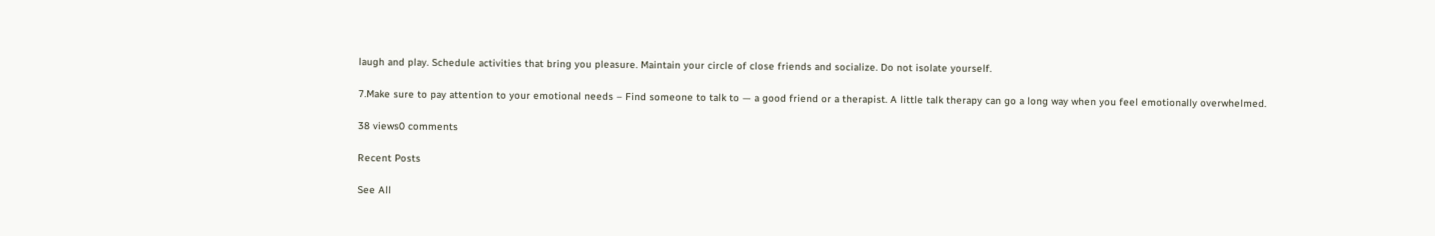laugh and play. Schedule activities that bring you pleasure. Maintain your circle of close friends and socialize. Do not isolate yourself.

7.Make sure to pay attention to your emotional needs – Find someone to talk to — a good friend or a therapist. A little talk therapy can go a long way when you feel emotionally overwhelmed.

38 views0 comments

Recent Posts

See All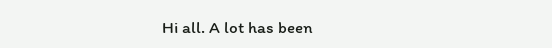Hi all. A lot has been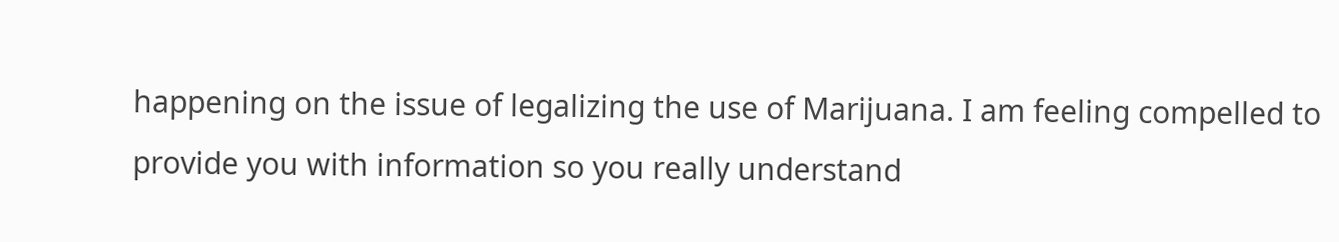happening on the issue of legalizing the use of Marijuana. I am feeling compelled to provide you with information so you really understand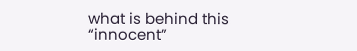what is behind this “innocent”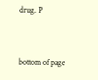drug. P


bottom of page